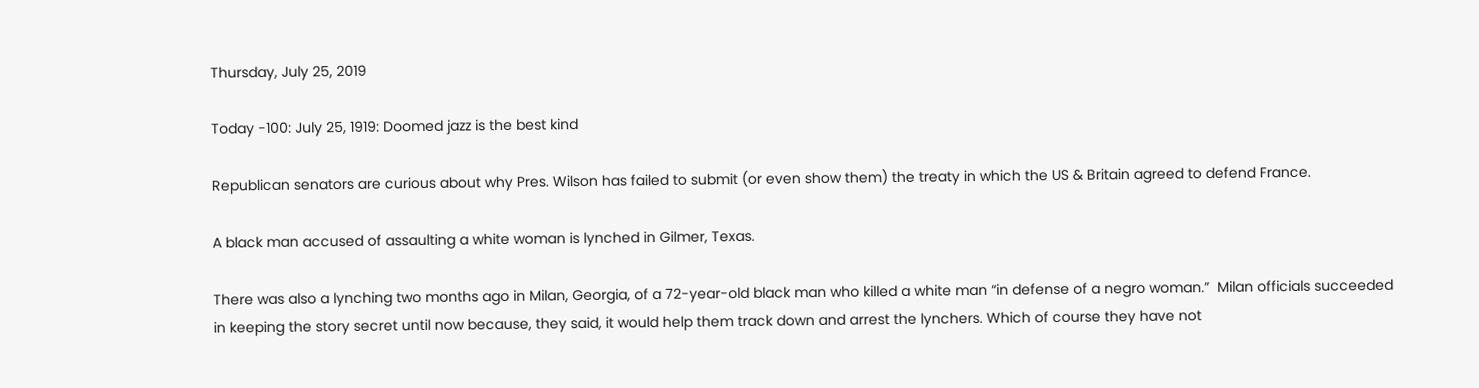Thursday, July 25, 2019

Today -100: July 25, 1919: Doomed jazz is the best kind

Republican senators are curious about why Pres. Wilson has failed to submit (or even show them) the treaty in which the US & Britain agreed to defend France.

A black man accused of assaulting a white woman is lynched in Gilmer, Texas.

There was also a lynching two months ago in Milan, Georgia, of a 72-year-old black man who killed a white man “in defense of a negro woman.”  Milan officials succeeded in keeping the story secret until now because, they said, it would help them track down and arrest the lynchers. Which of course they have not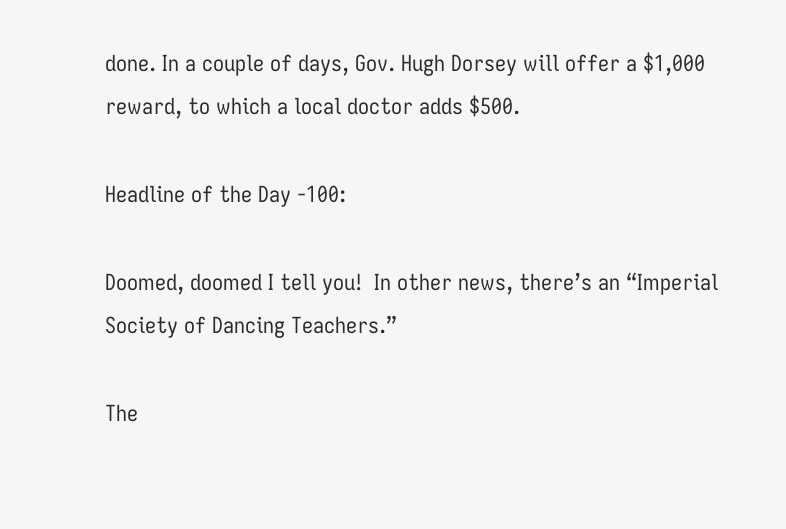done. In a couple of days, Gov. Hugh Dorsey will offer a $1,000 reward, to which a local doctor adds $500.

Headline of the Day -100:

Doomed, doomed I tell you!  In other news, there’s an “Imperial Society of Dancing Teachers.”

The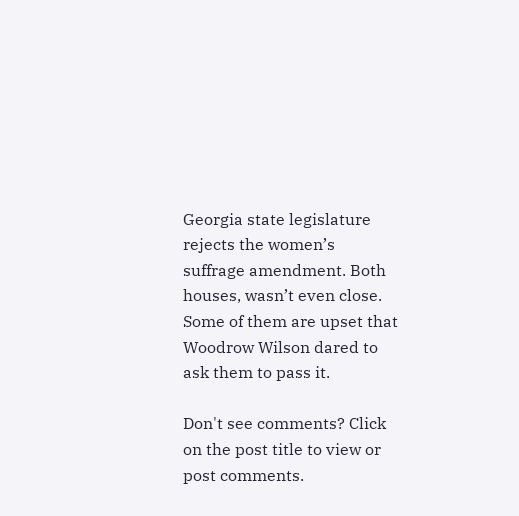Georgia state legislature rejects the women’s suffrage amendment. Both houses, wasn’t even close. Some of them are upset that Woodrow Wilson dared to ask them to pass it.

Don't see comments? Click on the post title to view or post comments.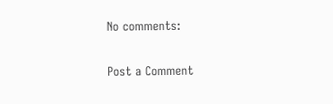No comments:

Post a Comment